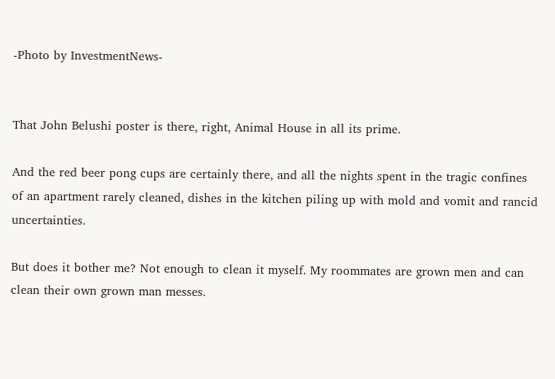-Photo by InvestmentNews-


That John Belushi poster is there, right, Animal House in all its prime.

And the red beer pong cups are certainly there, and all the nights spent in the tragic confines of an apartment rarely cleaned, dishes in the kitchen piling up with mold and vomit and rancid uncertainties.

But does it bother me? Not enough to clean it myself. My roommates are grown men and can clean their own grown man messes.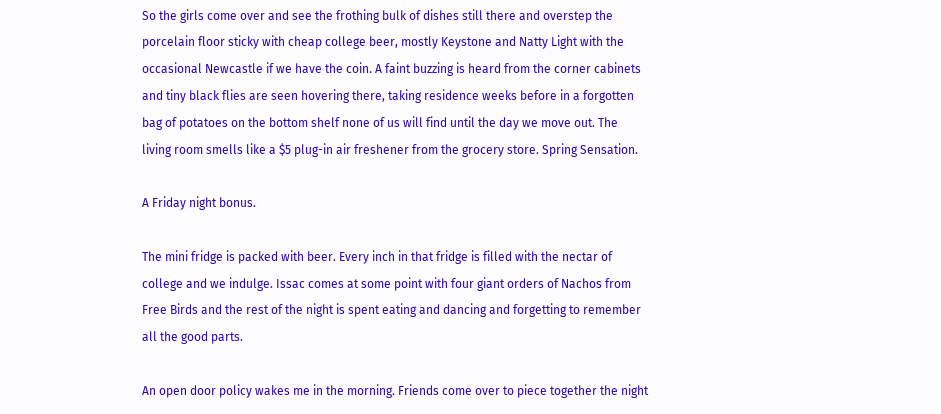So the girls come over and see the frothing bulk of dishes still there and overstep the porcelain floor sticky with cheap college beer, mostly Keystone and Natty Light with the occasional Newcastle if we have the coin. A faint buzzing is heard from the corner cabinets and tiny black flies are seen hovering there, taking residence weeks before in a forgotten bag of potatoes on the bottom shelf none of us will find until the day we move out. The living room smells like a $5 plug-in air freshener from the grocery store. Spring Sensation.

A Friday night bonus.

The mini fridge is packed with beer. Every inch in that fridge is filled with the nectar of college and we indulge. Issac comes at some point with four giant orders of Nachos from Free Birds and the rest of the night is spent eating and dancing and forgetting to remember all the good parts.

An open door policy wakes me in the morning. Friends come over to piece together the night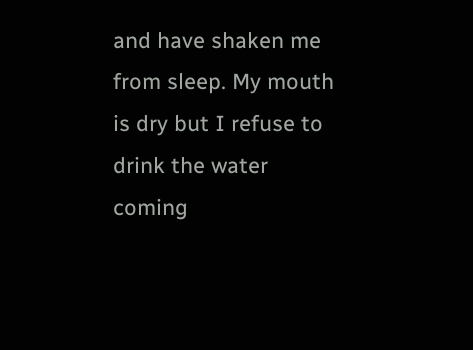and have shaken me from sleep. My mouth is dry but I refuse to drink the water coming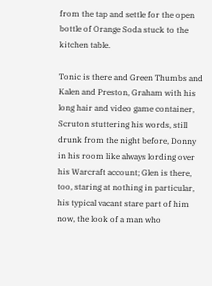from the tap and settle for the open bottle of Orange Soda stuck to the kitchen table.

Tonic is there and Green Thumbs and Kalen and Preston, Graham with his long hair and video game container, Scruton stuttering his words, still drunk from the night before, Donny in his room like always lording over his Warcraft account; Glen is there, too, staring at nothing in particular, his typical vacant stare part of him now, the look of a man who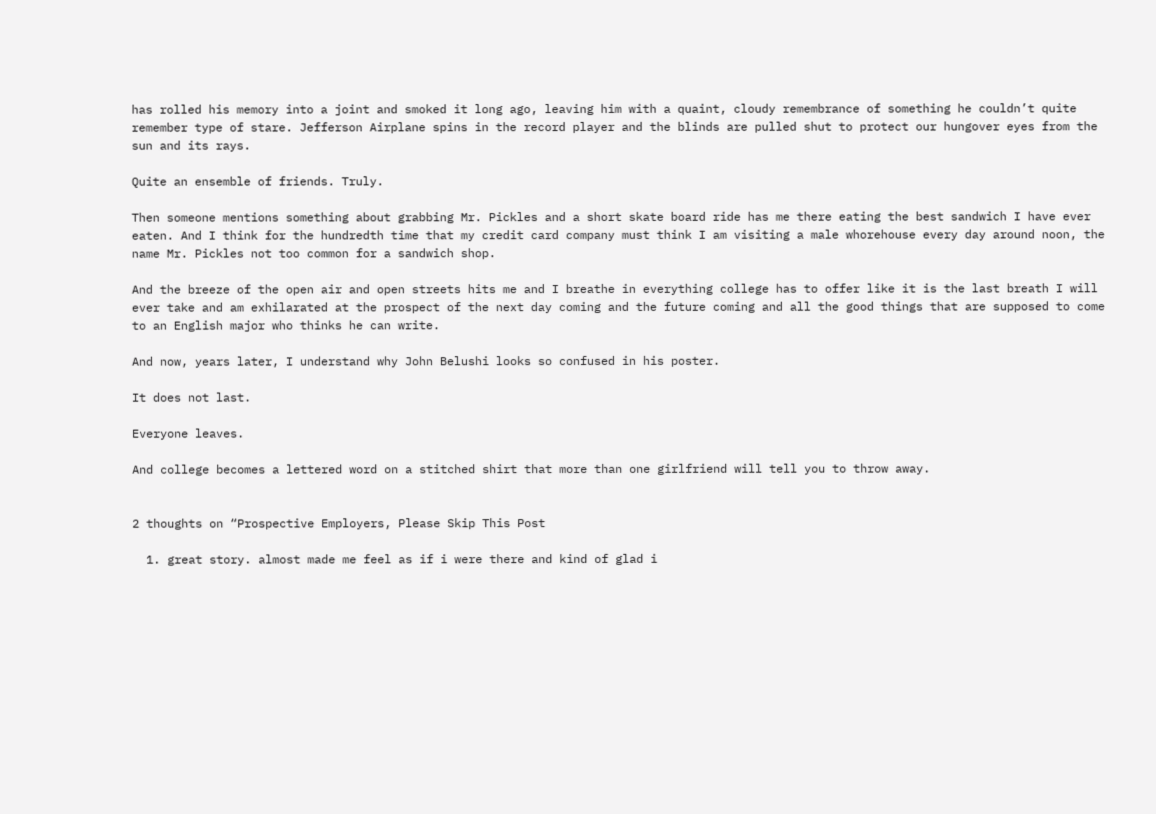has rolled his memory into a joint and smoked it long ago, leaving him with a quaint, cloudy remembrance of something he couldn’t quite remember type of stare. Jefferson Airplane spins in the record player and the blinds are pulled shut to protect our hungover eyes from the sun and its rays.

Quite an ensemble of friends. Truly.

Then someone mentions something about grabbing Mr. Pickles and a short skate board ride has me there eating the best sandwich I have ever eaten. And I think for the hundredth time that my credit card company must think I am visiting a male whorehouse every day around noon, the name Mr. Pickles not too common for a sandwich shop.

And the breeze of the open air and open streets hits me and I breathe in everything college has to offer like it is the last breath I will ever take and am exhilarated at the prospect of the next day coming and the future coming and all the good things that are supposed to come to an English major who thinks he can write.

And now, years later, I understand why John Belushi looks so confused in his poster.

It does not last.

Everyone leaves.

And college becomes a lettered word on a stitched shirt that more than one girlfriend will tell you to throw away.


2 thoughts on “Prospective Employers, Please Skip This Post

  1. great story. almost made me feel as if i were there and kind of glad i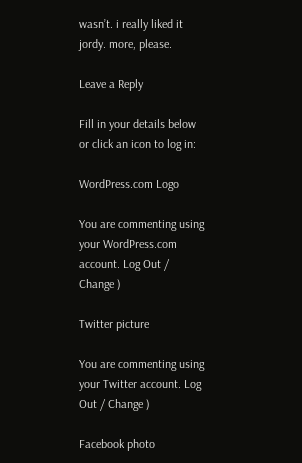wasn’t. i really liked it jordy. more, please.

Leave a Reply

Fill in your details below or click an icon to log in:

WordPress.com Logo

You are commenting using your WordPress.com account. Log Out / Change )

Twitter picture

You are commenting using your Twitter account. Log Out / Change )

Facebook photo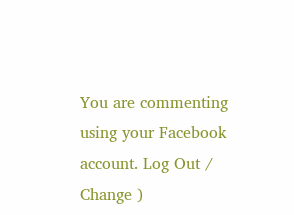You are commenting using your Facebook account. Log Out / Change )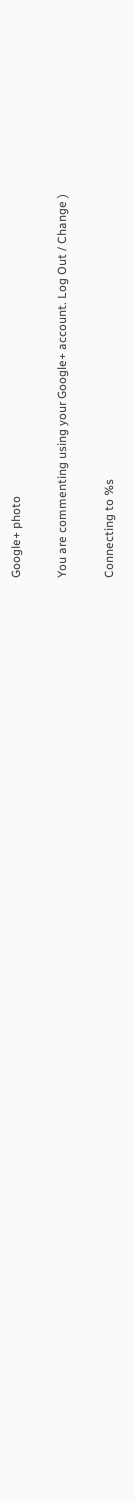Google+ photo

You are commenting using your Google+ account. Log Out / Change )

Connecting to %s